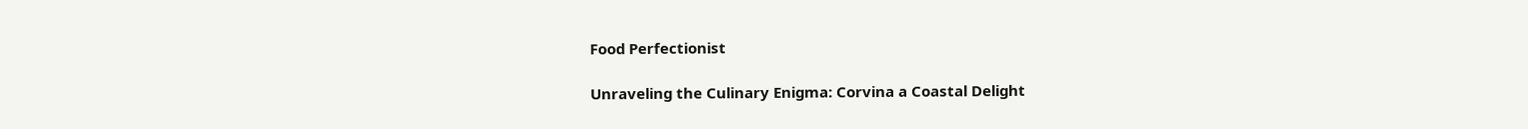Food Perfectionist

Unraveling the Culinary Enigma: Corvina a Coastal Delight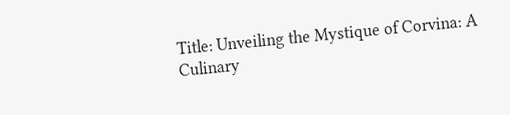Title: Unveiling the Mystique of Corvina: A Culinary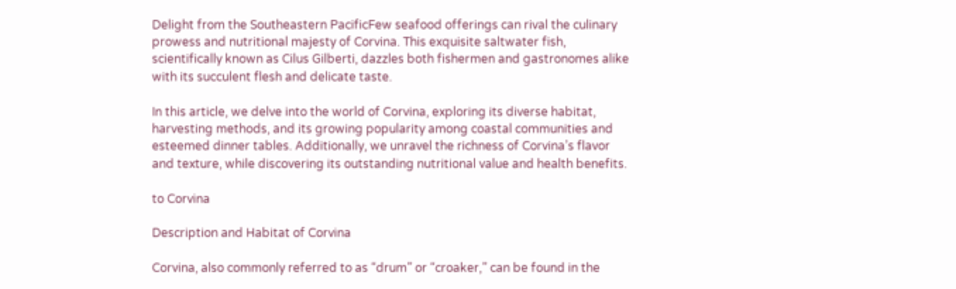Delight from the Southeastern PacificFew seafood offerings can rival the culinary prowess and nutritional majesty of Corvina. This exquisite saltwater fish, scientifically known as Cilus Gilberti, dazzles both fishermen and gastronomes alike with its succulent flesh and delicate taste.

In this article, we delve into the world of Corvina, exploring its diverse habitat, harvesting methods, and its growing popularity among coastal communities and esteemed dinner tables. Additionally, we unravel the richness of Corvina’s flavor and texture, while discovering its outstanding nutritional value and health benefits.

to Corvina

Description and Habitat of Corvina

Corvina, also commonly referred to as “drum” or “croaker,” can be found in the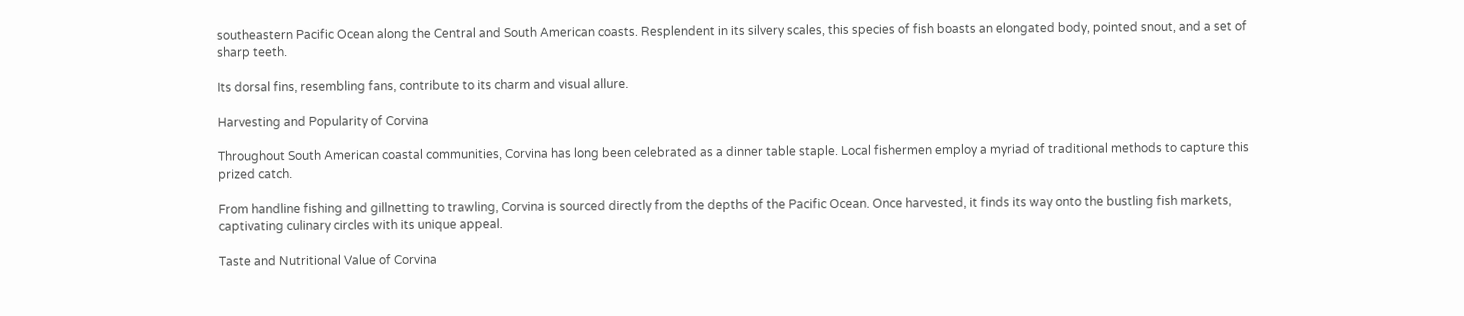southeastern Pacific Ocean along the Central and South American coasts. Resplendent in its silvery scales, this species of fish boasts an elongated body, pointed snout, and a set of sharp teeth.

Its dorsal fins, resembling fans, contribute to its charm and visual allure.

Harvesting and Popularity of Corvina

Throughout South American coastal communities, Corvina has long been celebrated as a dinner table staple. Local fishermen employ a myriad of traditional methods to capture this prized catch.

From handline fishing and gillnetting to trawling, Corvina is sourced directly from the depths of the Pacific Ocean. Once harvested, it finds its way onto the bustling fish markets, captivating culinary circles with its unique appeal.

Taste and Nutritional Value of Corvina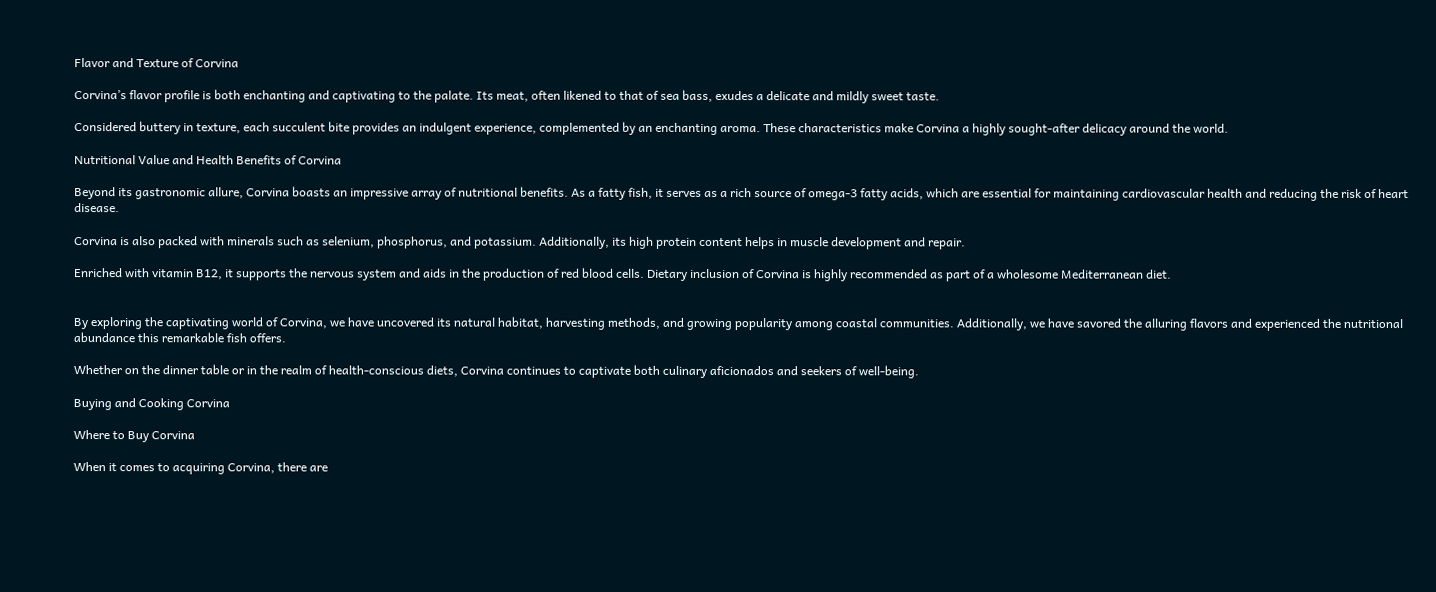Flavor and Texture of Corvina

Corvina’s flavor profile is both enchanting and captivating to the palate. Its meat, often likened to that of sea bass, exudes a delicate and mildly sweet taste.

Considered buttery in texture, each succulent bite provides an indulgent experience, complemented by an enchanting aroma. These characteristics make Corvina a highly sought-after delicacy around the world.

Nutritional Value and Health Benefits of Corvina

Beyond its gastronomic allure, Corvina boasts an impressive array of nutritional benefits. As a fatty fish, it serves as a rich source of omega-3 fatty acids, which are essential for maintaining cardiovascular health and reducing the risk of heart disease.

Corvina is also packed with minerals such as selenium, phosphorus, and potassium. Additionally, its high protein content helps in muscle development and repair.

Enriched with vitamin B12, it supports the nervous system and aids in the production of red blood cells. Dietary inclusion of Corvina is highly recommended as part of a wholesome Mediterranean diet.


By exploring the captivating world of Corvina, we have uncovered its natural habitat, harvesting methods, and growing popularity among coastal communities. Additionally, we have savored the alluring flavors and experienced the nutritional abundance this remarkable fish offers.

Whether on the dinner table or in the realm of health-conscious diets, Corvina continues to captivate both culinary aficionados and seekers of well-being.

Buying and Cooking Corvina

Where to Buy Corvina

When it comes to acquiring Corvina, there are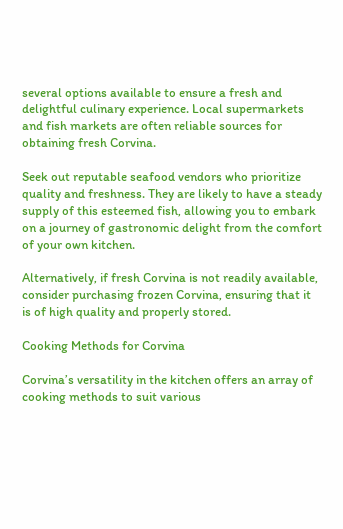several options available to ensure a fresh and delightful culinary experience. Local supermarkets and fish markets are often reliable sources for obtaining fresh Corvina.

Seek out reputable seafood vendors who prioritize quality and freshness. They are likely to have a steady supply of this esteemed fish, allowing you to embark on a journey of gastronomic delight from the comfort of your own kitchen.

Alternatively, if fresh Corvina is not readily available, consider purchasing frozen Corvina, ensuring that it is of high quality and properly stored.

Cooking Methods for Corvina

Corvina’s versatility in the kitchen offers an array of cooking methods to suit various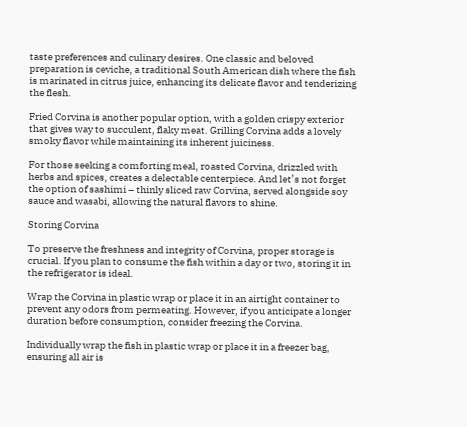taste preferences and culinary desires. One classic and beloved preparation is ceviche, a traditional South American dish where the fish is marinated in citrus juice, enhancing its delicate flavor and tenderizing the flesh.

Fried Corvina is another popular option, with a golden crispy exterior that gives way to succulent, flaky meat. Grilling Corvina adds a lovely smoky flavor while maintaining its inherent juiciness.

For those seeking a comforting meal, roasted Corvina, drizzled with herbs and spices, creates a delectable centerpiece. And let’s not forget the option of sashimi – thinly sliced raw Corvina, served alongside soy sauce and wasabi, allowing the natural flavors to shine.

Storing Corvina

To preserve the freshness and integrity of Corvina, proper storage is crucial. If you plan to consume the fish within a day or two, storing it in the refrigerator is ideal.

Wrap the Corvina in plastic wrap or place it in an airtight container to prevent any odors from permeating. However, if you anticipate a longer duration before consumption, consider freezing the Corvina.

Individually wrap the fish in plastic wrap or place it in a freezer bag, ensuring all air is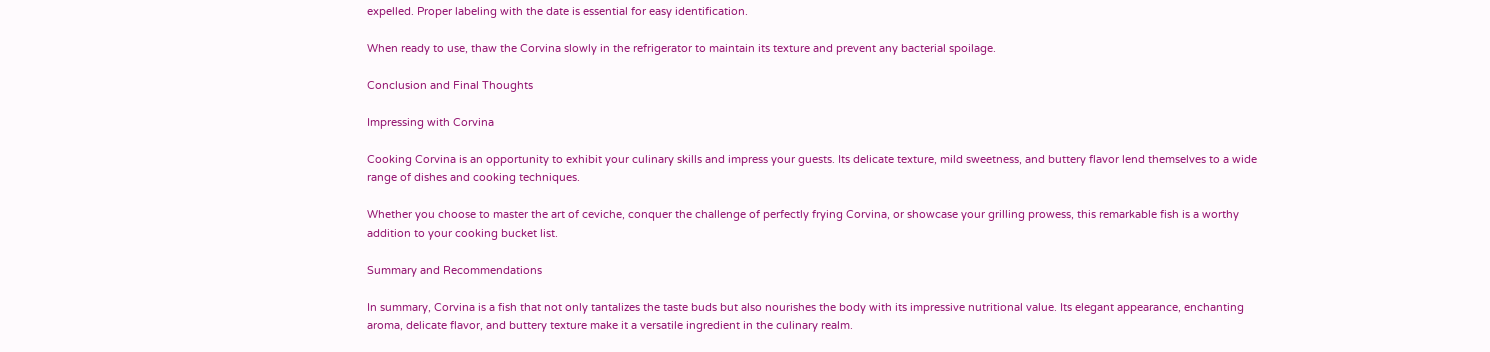expelled. Proper labeling with the date is essential for easy identification.

When ready to use, thaw the Corvina slowly in the refrigerator to maintain its texture and prevent any bacterial spoilage.

Conclusion and Final Thoughts

Impressing with Corvina

Cooking Corvina is an opportunity to exhibit your culinary skills and impress your guests. Its delicate texture, mild sweetness, and buttery flavor lend themselves to a wide range of dishes and cooking techniques.

Whether you choose to master the art of ceviche, conquer the challenge of perfectly frying Corvina, or showcase your grilling prowess, this remarkable fish is a worthy addition to your cooking bucket list.

Summary and Recommendations

In summary, Corvina is a fish that not only tantalizes the taste buds but also nourishes the body with its impressive nutritional value. Its elegant appearance, enchanting aroma, delicate flavor, and buttery texture make it a versatile ingredient in the culinary realm.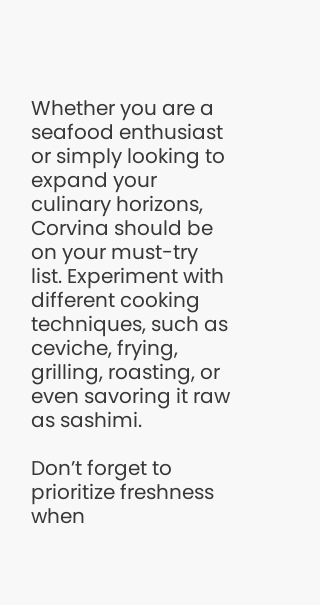Whether you are a seafood enthusiast or simply looking to expand your culinary horizons, Corvina should be on your must-try list. Experiment with different cooking techniques, such as ceviche, frying, grilling, roasting, or even savoring it raw as sashimi.

Don’t forget to prioritize freshness when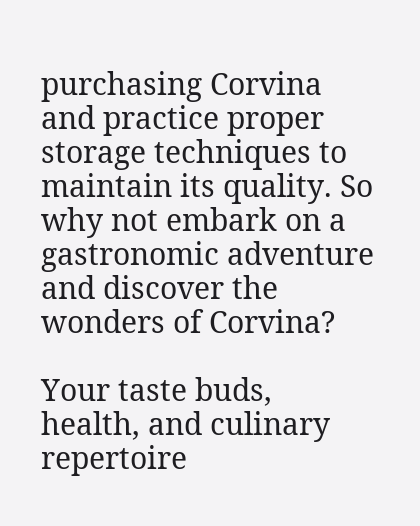purchasing Corvina and practice proper storage techniques to maintain its quality. So why not embark on a gastronomic adventure and discover the wonders of Corvina?

Your taste buds, health, and culinary repertoire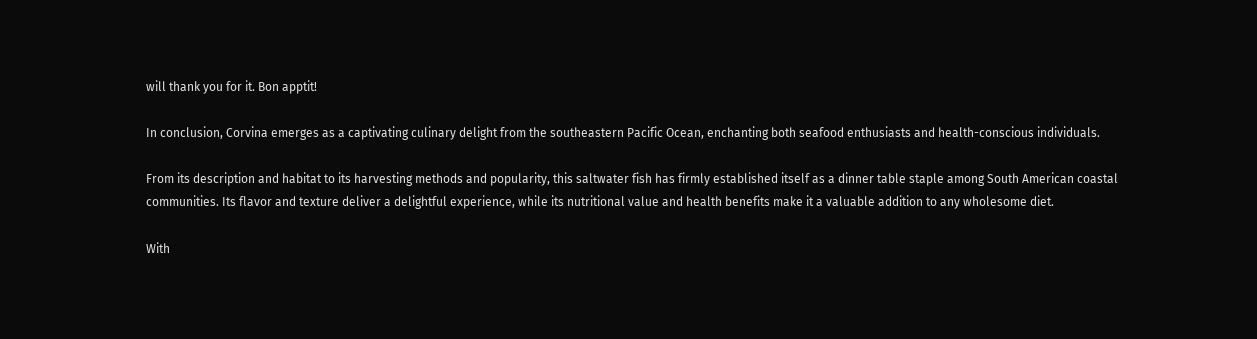will thank you for it. Bon apptit!

In conclusion, Corvina emerges as a captivating culinary delight from the southeastern Pacific Ocean, enchanting both seafood enthusiasts and health-conscious individuals.

From its description and habitat to its harvesting methods and popularity, this saltwater fish has firmly established itself as a dinner table staple among South American coastal communities. Its flavor and texture deliver a delightful experience, while its nutritional value and health benefits make it a valuable addition to any wholesome diet.

With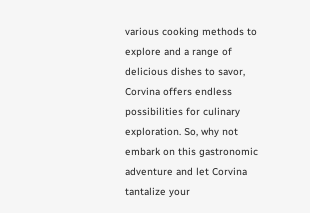various cooking methods to explore and a range of delicious dishes to savor, Corvina offers endless possibilities for culinary exploration. So, why not embark on this gastronomic adventure and let Corvina tantalize your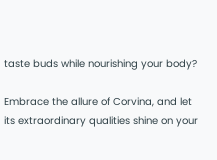taste buds while nourishing your body?

Embrace the allure of Corvina, and let its extraordinary qualities shine on your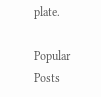plate.

Popular Posts